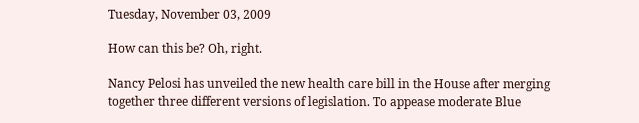Tuesday, November 03, 2009

How can this be? Oh, right.

Nancy Pelosi has unveiled the new health care bill in the House after merging together three different versions of legislation. To appease moderate Blue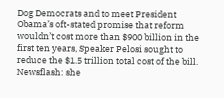Dog Democrats and to meet President Obama’s oft-stated promise that reform wouldn’t cost more than $900 billion in the first ten years, Speaker Pelosi sought to reduce the $1.5 trillion total cost of the bill. Newsflash: she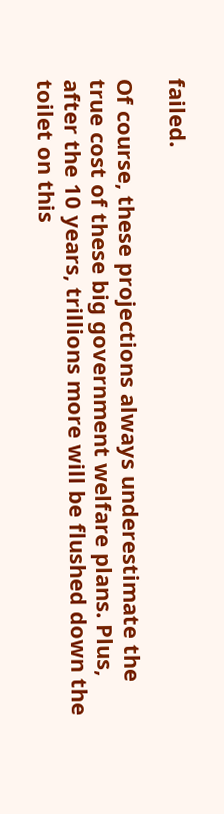failed.

Of course, these projections always underestimate the true cost of these big government welfare plans. Plus, after the 10 years, trillions more will be flushed down the toilet on this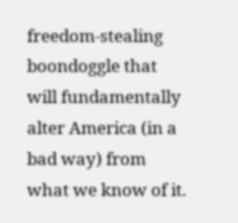freedom-stealing boondoggle that will fundamentally alter America (in a bad way) from what we know of it.